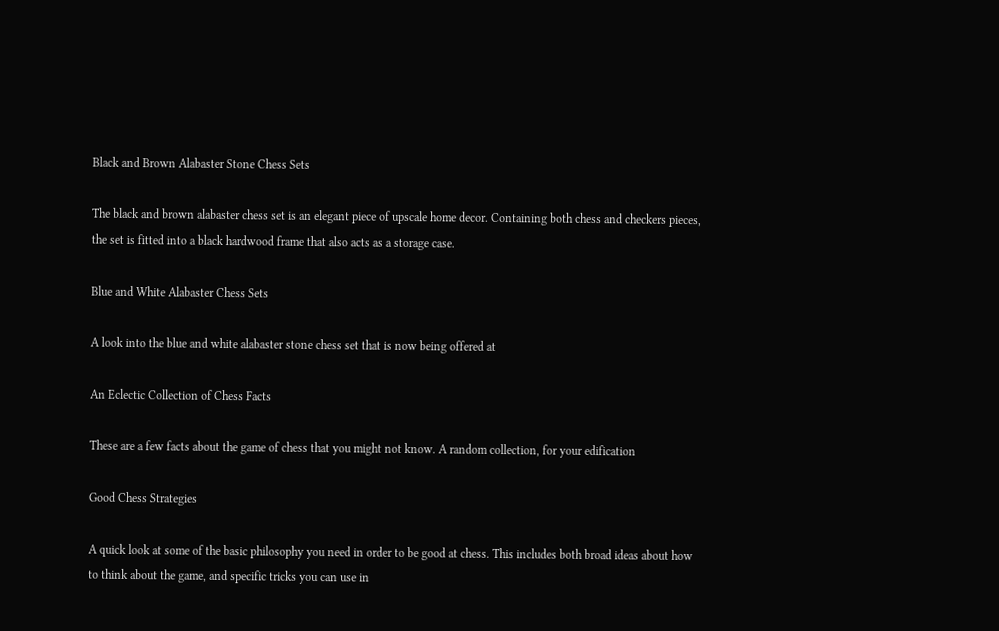Black and Brown Alabaster Stone Chess Sets

The black and brown alabaster chess set is an elegant piece of upscale home decor. Containing both chess and checkers pieces, the set is fitted into a black hardwood frame that also acts as a storage case.

Blue and White Alabaster Chess Sets

A look into the blue and white alabaster stone chess set that is now being offered at

An Eclectic Collection of Chess Facts

These are a few facts about the game of chess that you might not know. A random collection, for your edification

Good Chess Strategies

A quick look at some of the basic philosophy you need in order to be good at chess. This includes both broad ideas about how to think about the game, and specific tricks you can use in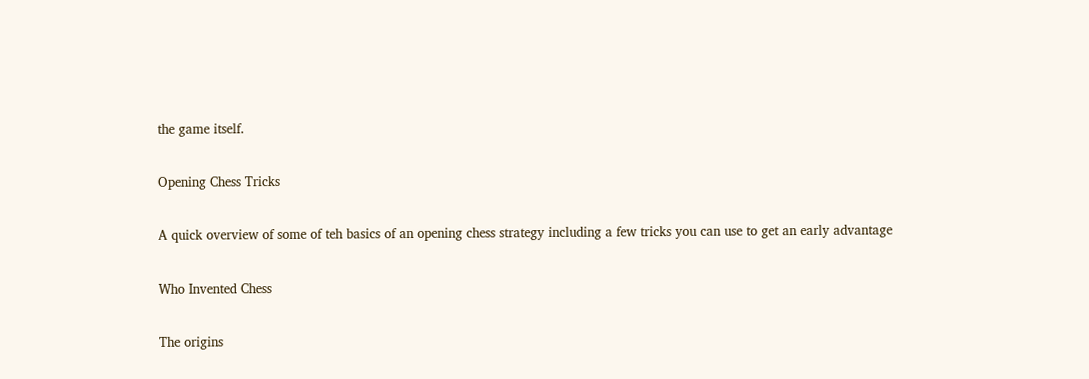the game itself.

Opening Chess Tricks

A quick overview of some of teh basics of an opening chess strategy including a few tricks you can use to get an early advantage

Who Invented Chess

The origins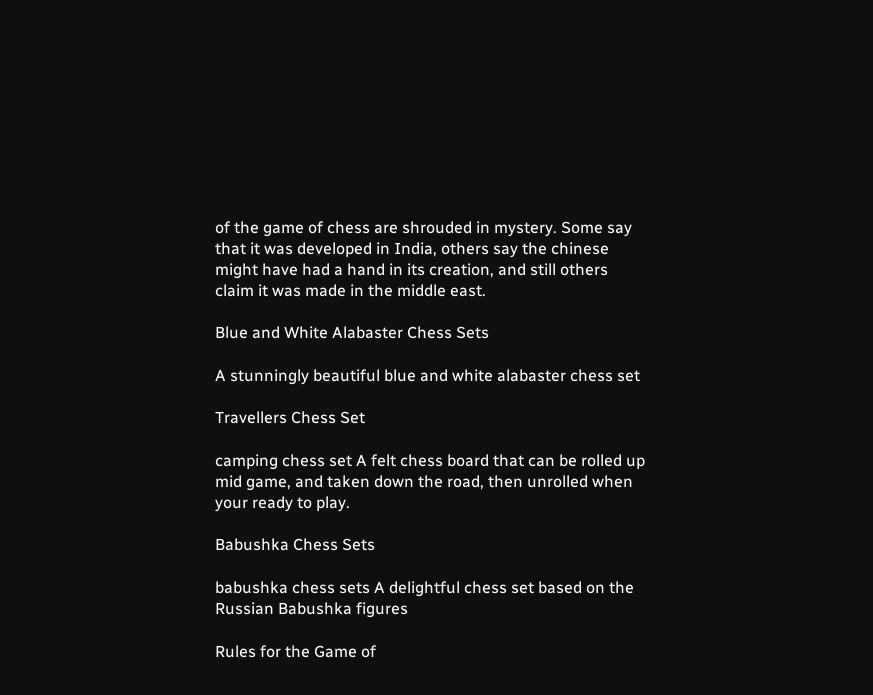of the game of chess are shrouded in mystery. Some say that it was developed in India, others say the chinese might have had a hand in its creation, and still others claim it was made in the middle east.

Blue and White Alabaster Chess Sets

A stunningly beautiful blue and white alabaster chess set

Travellers Chess Set

camping chess set A felt chess board that can be rolled up mid game, and taken down the road, then unrolled when your ready to play.

Babushka Chess Sets

babushka chess sets A delightful chess set based on the Russian Babushka figures

Rules for the Game of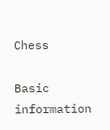Chess

Basic information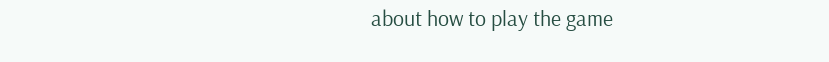about how to play the game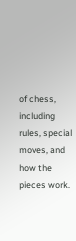of chess, including rules, special moves, and how the pieces work.